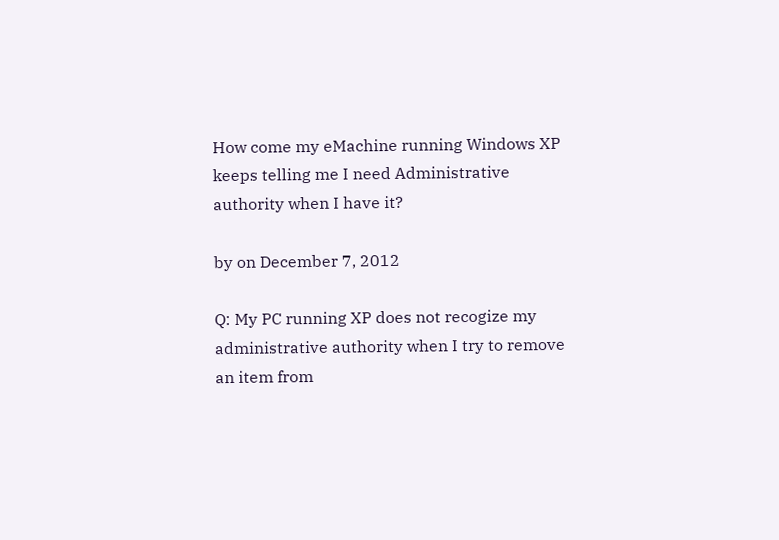How come my eMachine running Windows XP keeps telling me I need Administrative authority when I have it?

by on December 7, 2012

Q: My PC running XP does not recogize my administrative authority when I try to remove an item from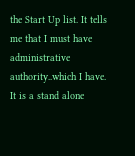the Start Up list. It tells me that I must have administrative authority..which I have. It is a stand alone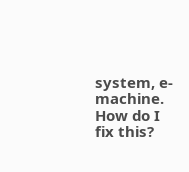system, e-machine. How do I fix this?